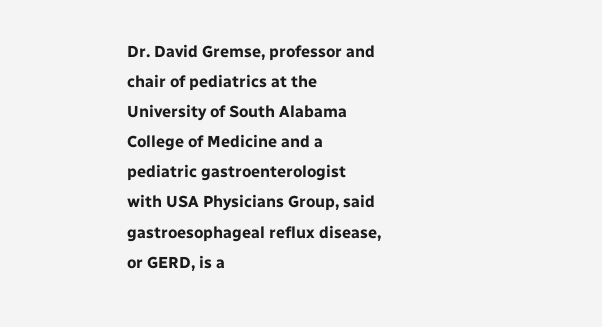Dr. David Gremse, professor and chair of pediatrics at the University of South Alabama College of Medicine and a pediatric gastroenterologist with USA Physicians Group, said gastroesophageal reflux disease, or GERD, is a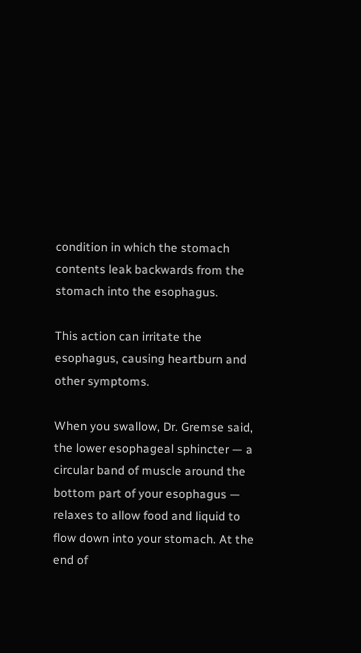condition in which the stomach contents leak backwards from the stomach into the esophagus.

This action can irritate the esophagus, causing heartburn and other symptoms.

When you swallow, Dr. Gremse said, the lower esophageal sphincter — a circular band of muscle around the bottom part of your esophagus — relaxes to allow food and liquid to flow down into your stomach. At the end of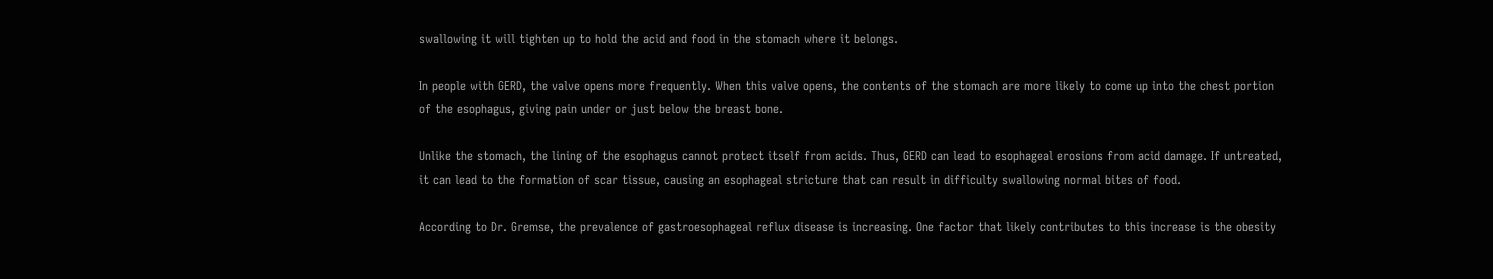swallowing it will tighten up to hold the acid and food in the stomach where it belongs.

In people with GERD, the valve opens more frequently. When this valve opens, the contents of the stomach are more likely to come up into the chest portion of the esophagus, giving pain under or just below the breast bone.

Unlike the stomach, the lining of the esophagus cannot protect itself from acids. Thus, GERD can lead to esophageal erosions from acid damage. If untreated, it can lead to the formation of scar tissue, causing an esophageal stricture that can result in difficulty swallowing normal bites of food.

According to Dr. Gremse, the prevalence of gastroesophageal reflux disease is increasing. One factor that likely contributes to this increase is the obesity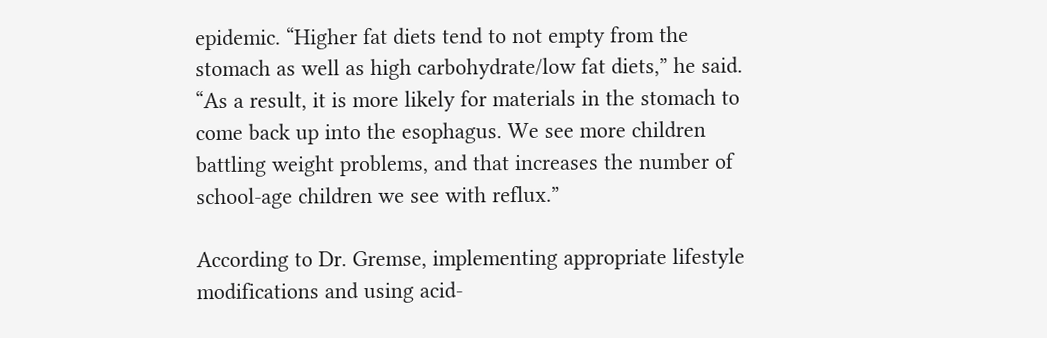epidemic. “Higher fat diets tend to not empty from the stomach as well as high carbohydrate/low fat diets,” he said. “As a result, it is more likely for materials in the stomach to come back up into the esophagus. We see more children battling weight problems, and that increases the number of school-age children we see with reflux.”

According to Dr. Gremse, implementing appropriate lifestyle modifications and using acid-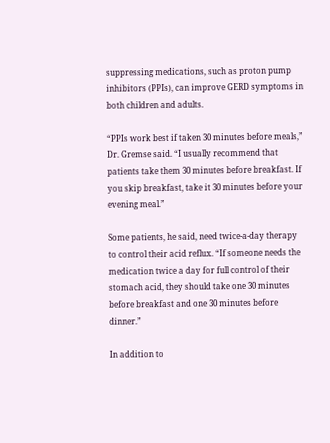suppressing medications, such as proton pump inhibitors (PPIs), can improve GERD symptoms in both children and adults.

“PPIs work best if taken 30 minutes before meals,” Dr. Gremse said. “I usually recommend that patients take them 30 minutes before breakfast. If you skip breakfast, take it 30 minutes before your evening meal.”

Some patients, he said, need twice-a-day therapy to control their acid reflux. “If someone needs the medication twice a day for full control of their stomach acid, they should take one 30 minutes before breakfast and one 30 minutes before dinner.”

In addition to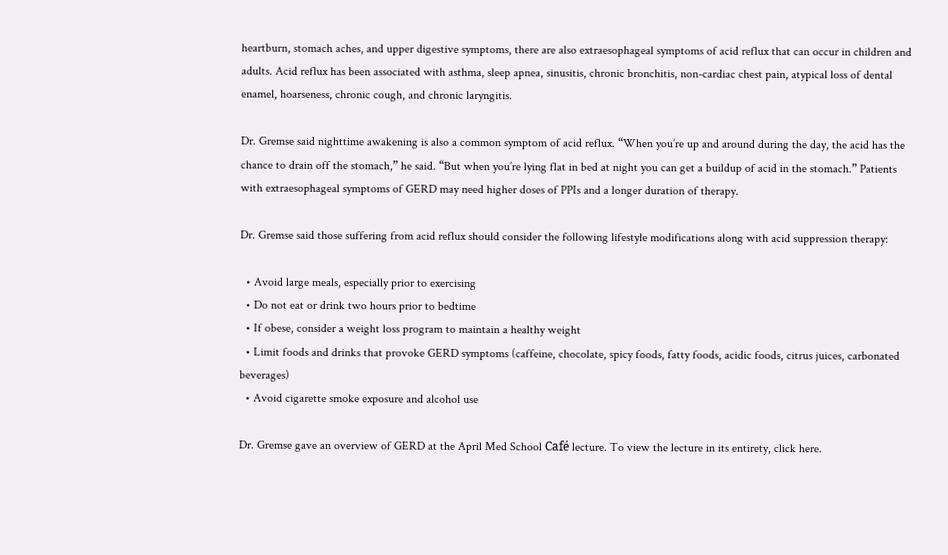heartburn, stomach aches, and upper digestive symptoms, there are also extraesophageal symptoms of acid reflux that can occur in children and adults. Acid reflux has been associated with asthma, sleep apnea, sinusitis, chronic bronchitis, non-cardiac chest pain, atypical loss of dental enamel, hoarseness, chronic cough, and chronic laryngitis.

Dr. Gremse said nighttime awakening is also a common symptom of acid reflux. “When you’re up and around during the day, the acid has the chance to drain off the stomach,” he said. “But when you’re lying flat in bed at night you can get a buildup of acid in the stomach.” Patients with extraesophageal symptoms of GERD may need higher doses of PPIs and a longer duration of therapy.

Dr. Gremse said those suffering from acid reflux should consider the following lifestyle modifications along with acid suppression therapy:

  • Avoid large meals, especially prior to exercising
  • Do not eat or drink two hours prior to bedtime
  • If obese, consider a weight loss program to maintain a healthy weight
  • Limit foods and drinks that provoke GERD symptoms (caffeine, chocolate, spicy foods, fatty foods, acidic foods, citrus juices, carbonated beverages)
  • Avoid cigarette smoke exposure and alcohol use

Dr. Gremse gave an overview of GERD at the April Med School Café lecture. To view the lecture in its entirety, click here.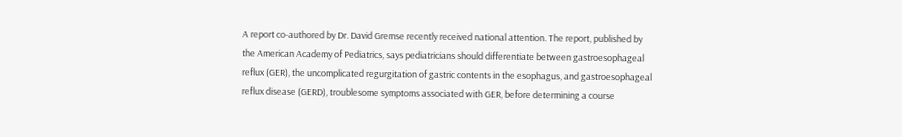A report co-authored by Dr. David Gremse recently received national attention. The report, published by the American Academy of Pediatrics, says pediatricians should differentiate between gastroesophageal reflux (GER), the uncomplicated regurgitation of gastric contents in the esophagus, and gastroesophageal reflux disease (GERD), troublesome symptoms associated with GER, before determining a course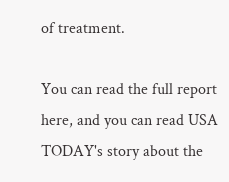of treatment.

You can read the full report
here, and you can read USA TODAY's story about the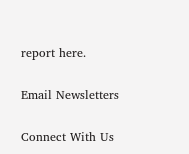report here.

Email Newsletters

Connect With Us